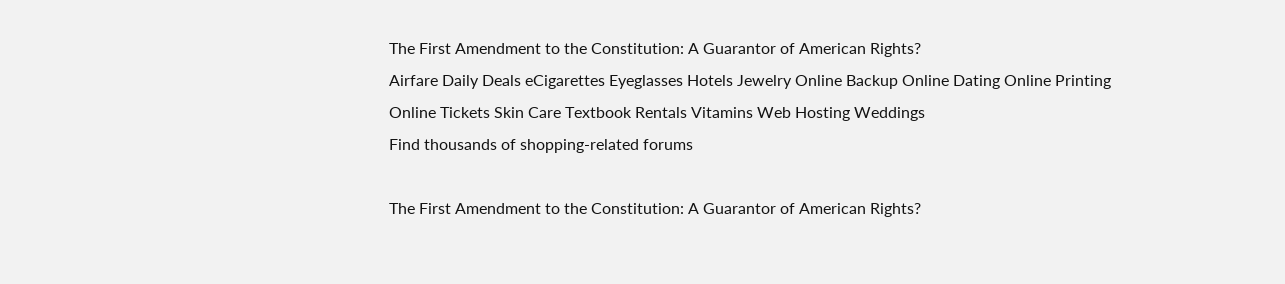The First Amendment to the Constitution: A Guarantor of American Rights?
Airfare Daily Deals eCigarettes Eyeglasses Hotels Jewelry Online Backup Online Dating Online Printing Online Tickets Skin Care Textbook Rentals Vitamins Web Hosting Weddings
Find thousands of shopping-related forums

The First Amendment to the Constitution: A Guarantor of American Rights?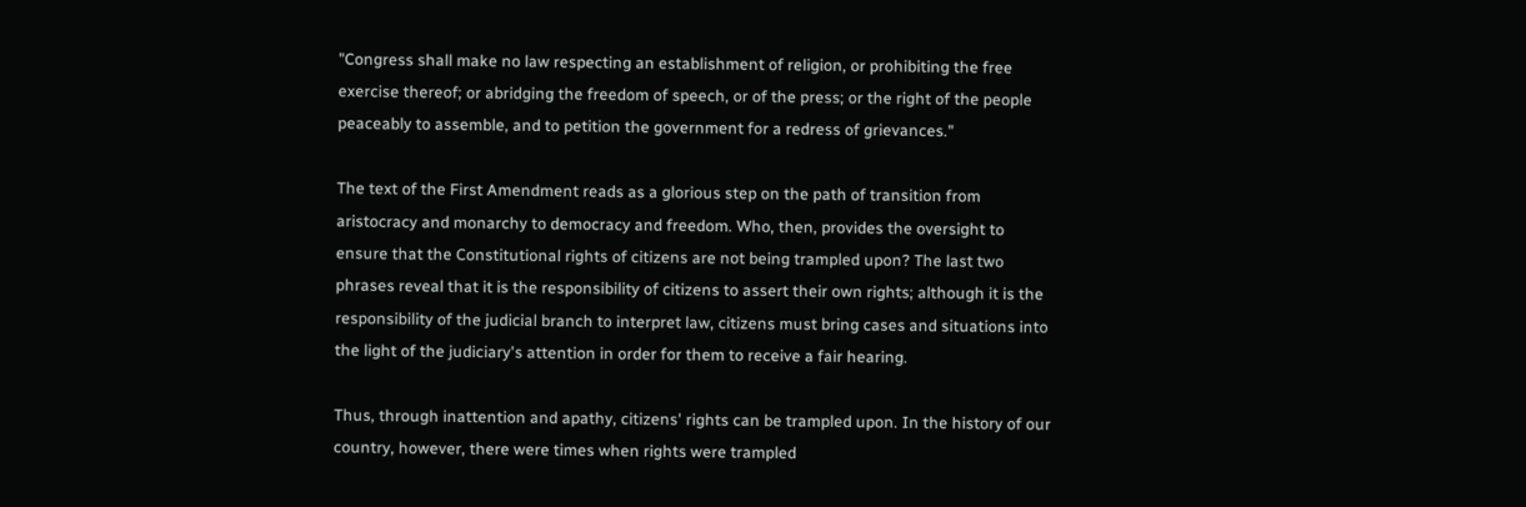"Congress shall make no law respecting an establishment of religion, or prohibiting the free exercise thereof; or abridging the freedom of speech, or of the press; or the right of the people peaceably to assemble, and to petition the government for a redress of grievances."

The text of the First Amendment reads as a glorious step on the path of transition from aristocracy and monarchy to democracy and freedom. Who, then, provides the oversight to ensure that the Constitutional rights of citizens are not being trampled upon? The last two phrases reveal that it is the responsibility of citizens to assert their own rights; although it is the responsibility of the judicial branch to interpret law, citizens must bring cases and situations into the light of the judiciary's attention in order for them to receive a fair hearing.

Thus, through inattention and apathy, citizens' rights can be trampled upon. In the history of our country, however, there were times when rights were trampled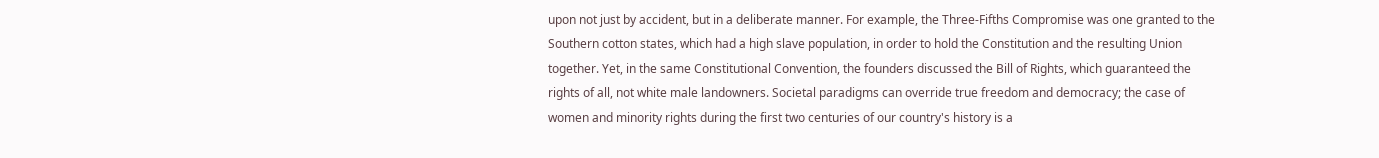upon not just by accident, but in a deliberate manner. For example, the Three-Fifths Compromise was one granted to the Southern cotton states, which had a high slave population, in order to hold the Constitution and the resulting Union together. Yet, in the same Constitutional Convention, the founders discussed the Bill of Rights, which guaranteed the rights of all, not white male landowners. Societal paradigms can override true freedom and democracy; the case of women and minority rights during the first two centuries of our country's history is a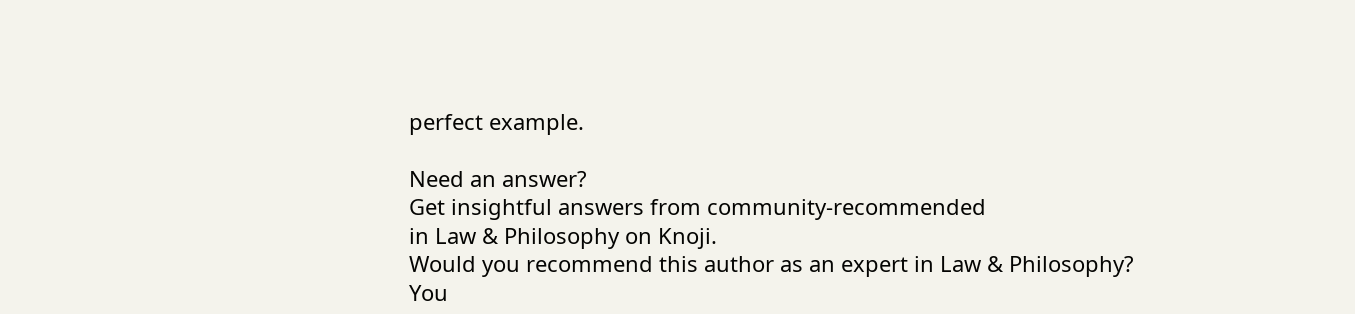perfect example.

Need an answer?
Get insightful answers from community-recommended
in Law & Philosophy on Knoji.
Would you recommend this author as an expert in Law & Philosophy?
You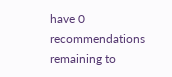have 0 recommendations remaining to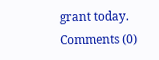grant today.
Comments (0)